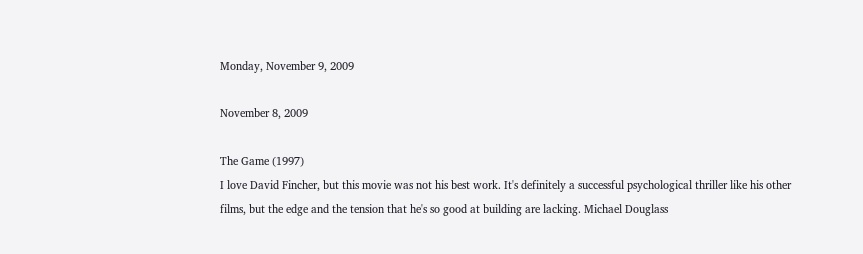Monday, November 9, 2009

November 8, 2009

The Game (1997)
I love David Fincher, but this movie was not his best work. It's definitely a successful psychological thriller like his other films, but the edge and the tension that he's so good at building are lacking. Michael Douglass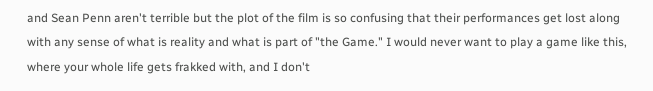and Sean Penn aren't terrible but the plot of the film is so confusing that their performances get lost along with any sense of what is reality and what is part of "the Game." I would never want to play a game like this, where your whole life gets frakked with, and I don't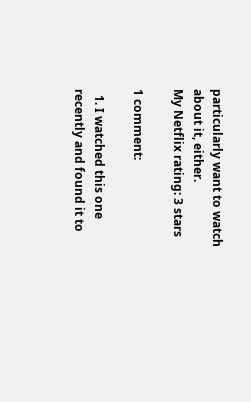particularly want to watch about it, either.
My Netflix rating: 3 stars

1 comment:

  1. I watched this one recently and found it to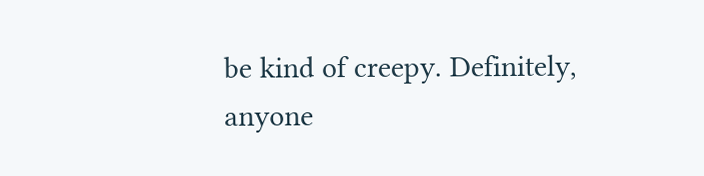be kind of creepy. Definitely, anyone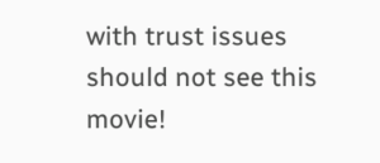with trust issues should not see this movie!